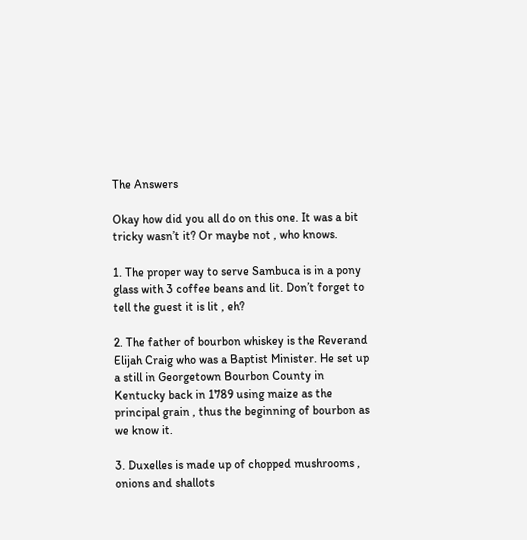The Answers

Okay how did you all do on this one. It was a bit tricky wasn’t it? Or maybe not , who knows.

1. The proper way to serve Sambuca is in a pony glass with 3 coffee beans and lit. Don’t forget to tell the guest it is lit , eh?

2. The father of bourbon whiskey is the Reverand Elijah Craig who was a Baptist Minister. He set up a still in Georgetown Bourbon County in Kentucky back in 1789 using maize as the principal grain , thus the beginning of bourbon as we know it.

3. Duxelles is made up of chopped mushrooms , onions and shallots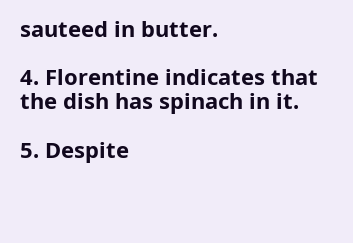sauteed in butter.

4. Florentine indicates that the dish has spinach in it.

5. Despite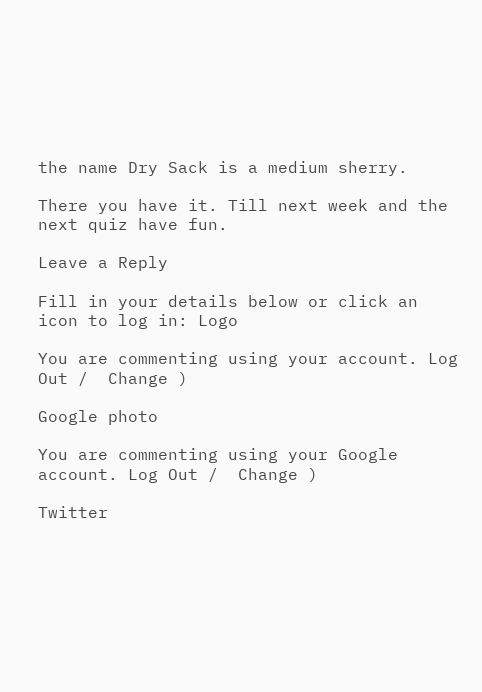the name Dry Sack is a medium sherry.

There you have it. Till next week and the next quiz have fun.

Leave a Reply

Fill in your details below or click an icon to log in: Logo

You are commenting using your account. Log Out /  Change )

Google photo

You are commenting using your Google account. Log Out /  Change )

Twitter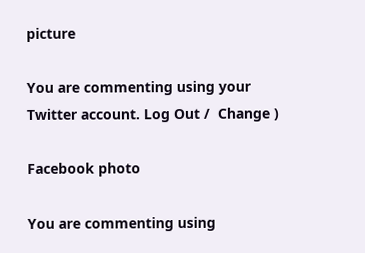picture

You are commenting using your Twitter account. Log Out /  Change )

Facebook photo

You are commenting using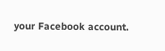your Facebook account.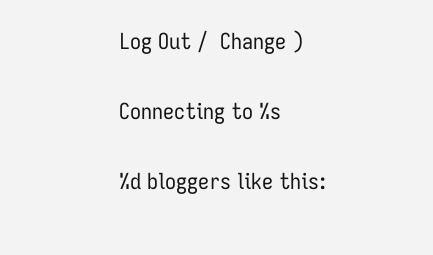Log Out /  Change )

Connecting to %s

%d bloggers like this: